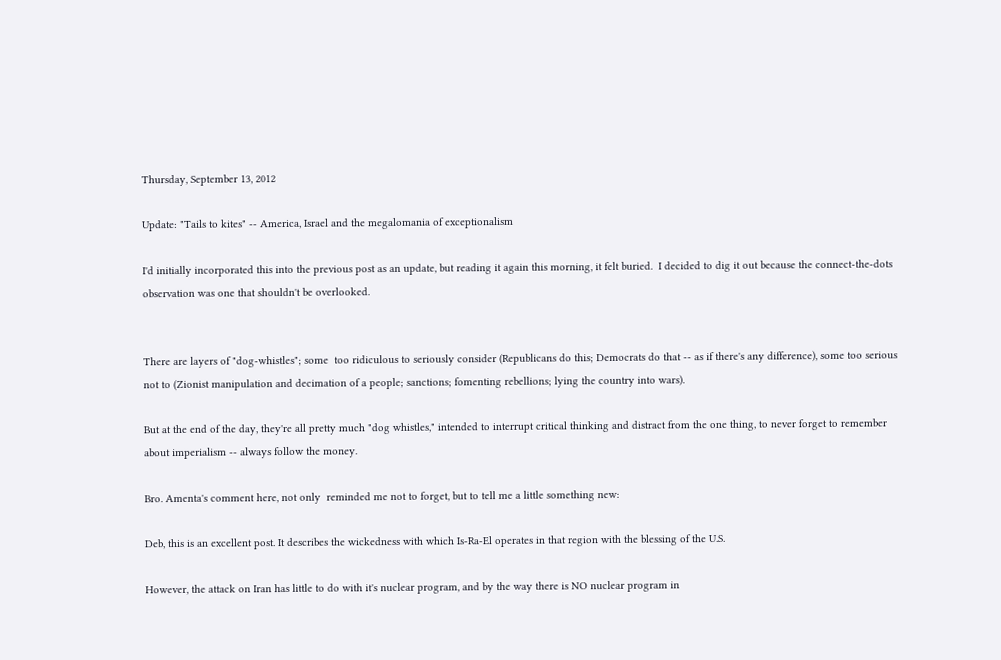Thursday, September 13, 2012

Update: "Tails to kites" -- America, Israel and the megalomania of exceptionalism

I'd initially incorporated this into the previous post as an update, but reading it again this morning, it felt buried.  I decided to dig it out because the connect-the-dots observation was one that shouldn't be overlooked.


There are layers of "dog-whistles"; some  too ridiculous to seriously consider (Republicans do this; Democrats do that -- as if there's any difference), some too serious not to (Zionist manipulation and decimation of a people; sanctions; fomenting rebellions; lying the country into wars).

But at the end of the day, they're all pretty much "dog whistles," intended to interrupt critical thinking and distract from the one thing, to never forget to remember about imperialism -- always follow the money.

Bro. Amenta's comment here, not only  reminded me not to forget, but to tell me a little something new:

Deb, this is an excellent post. It describes the wickedness with which Is-Ra-El operates in that region with the blessing of the U.S.

However, the attack on Iran has little to do with it's nuclear program, and by the way there is NO nuclear program in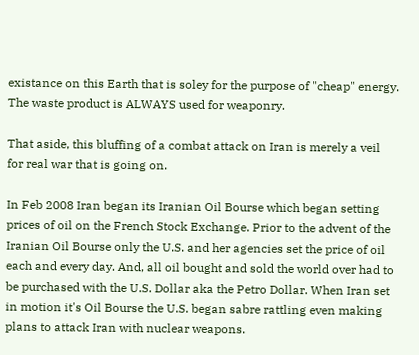existance on this Earth that is soley for the purpose of "cheap" energy. The waste product is ALWAYS used for weaponry.

That aside, this bluffing of a combat attack on Iran is merely a veil for real war that is going on.

In Feb 2008 Iran began its Iranian Oil Bourse which began setting prices of oil on the French Stock Exchange. Prior to the advent of the Iranian Oil Bourse only the U.S. and her agencies set the price of oil each and every day. And, all oil bought and sold the world over had to be purchased with the U.S. Dollar aka the Petro Dollar. When Iran set in motion it's Oil Bourse the U.S. began sabre rattling even making plans to attack Iran with nuclear weapons.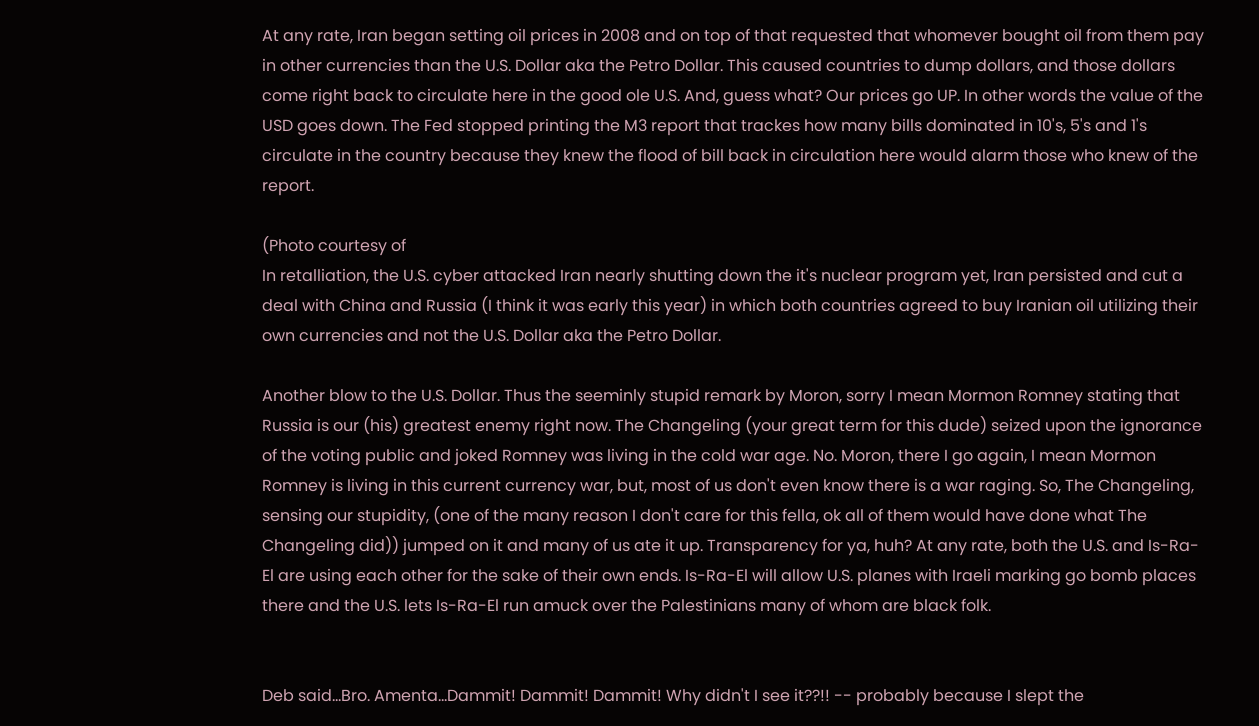At any rate, Iran began setting oil prices in 2008 and on top of that requested that whomever bought oil from them pay in other currencies than the U.S. Dollar aka the Petro Dollar. This caused countries to dump dollars, and those dollars come right back to circulate here in the good ole U.S. And, guess what? Our prices go UP. In other words the value of the USD goes down. The Fed stopped printing the M3 report that trackes how many bills dominated in 10's, 5's and 1's circulate in the country because they knew the flood of bill back in circulation here would alarm those who knew of the report.

(Photo courtesy of
In retalliation, the U.S. cyber attacked Iran nearly shutting down the it's nuclear program yet, Iran persisted and cut a deal with China and Russia (I think it was early this year) in which both countries agreed to buy Iranian oil utilizing their own currencies and not the U.S. Dollar aka the Petro Dollar.

Another blow to the U.S. Dollar. Thus the seeminly stupid remark by Moron, sorry I mean Mormon Romney stating that Russia is our (his) greatest enemy right now. The Changeling (your great term for this dude) seized upon the ignorance of the voting public and joked Romney was living in the cold war age. No. Moron, there I go again, I mean Mormon Romney is living in this current currency war, but, most of us don't even know there is a war raging. So, The Changeling, sensing our stupidity, (one of the many reason I don't care for this fella, ok all of them would have done what The Changeling did)) jumped on it and many of us ate it up. Transparency for ya, huh? At any rate, both the U.S. and Is-Ra-El are using each other for the sake of their own ends. Is-Ra-El will allow U.S. planes with Iraeli marking go bomb places there and the U.S. lets Is-Ra-El run amuck over the Palestinians many of whom are black folk.


Deb said...Bro. Amenta...Dammit! Dammit! Dammit! Why didn't I see it??!! -- probably because I slept the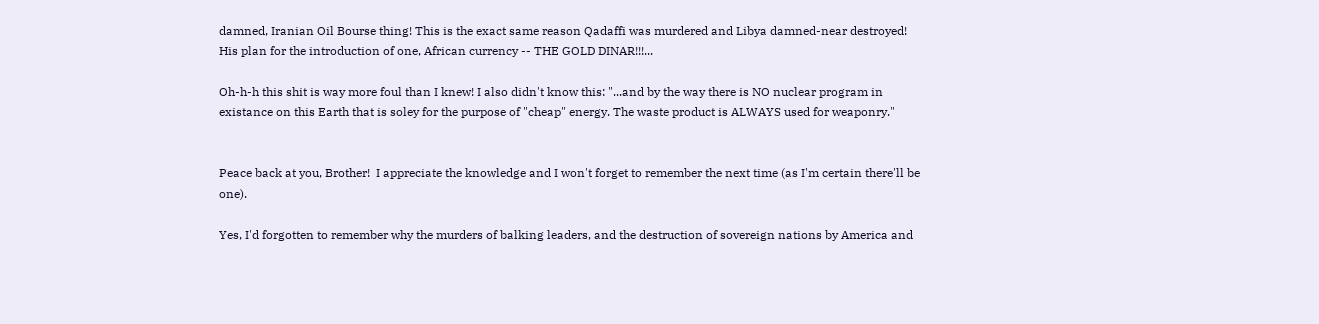damned, Iranian Oil Bourse thing! This is the exact same reason Qadaffi was murdered and Libya damned-near destroyed! His plan for the introduction of one, African currency -- THE GOLD DINAR!!!...

Oh-h-h this shit is way more foul than I knew! I also didn't know this: "...and by the way there is NO nuclear program in existance on this Earth that is soley for the purpose of "cheap" energy. The waste product is ALWAYS used for weaponry."


Peace back at you, Brother!  I appreciate the knowledge and I won't forget to remember the next time (as I'm certain there'll be one).

Yes, I'd forgotten to remember why the murders of balking leaders, and the destruction of sovereign nations by America and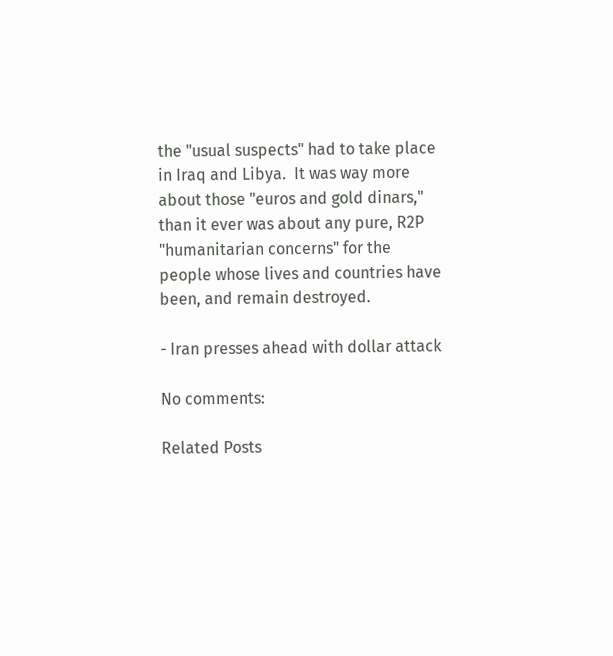the "usual suspects" had to take place in Iraq and Libya.  It was way more about those "euros and gold dinars," than it ever was about any pure, R2P "humanitarian concerns" for the people whose lives and countries have been, and remain destroyed.

- Iran presses ahead with dollar attack

No comments:

Related Posts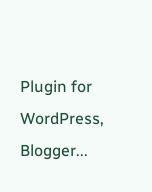Plugin for WordPress, Blogger...